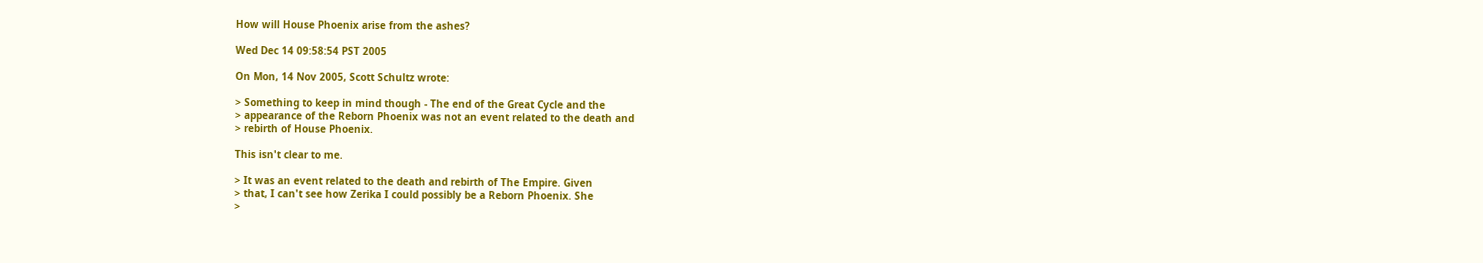How will House Phoenix arise from the ashes?

Wed Dec 14 09:58:54 PST 2005

On Mon, 14 Nov 2005, Scott Schultz wrote:

> Something to keep in mind though - The end of the Great Cycle and the
> appearance of the Reborn Phoenix was not an event related to the death and
> rebirth of House Phoenix.

This isn't clear to me.

> It was an event related to the death and rebirth of The Empire. Given
> that, I can't see how Zerika I could possibly be a Reborn Phoenix. She
>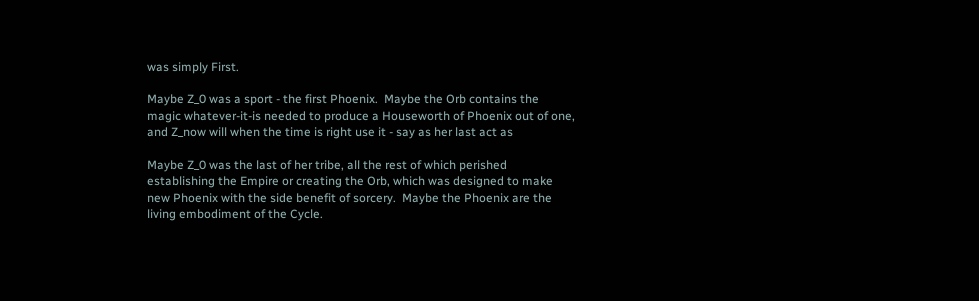was simply First.

Maybe Z_0 was a sport - the first Phoenix.  Maybe the Orb contains the
magic whatever-it-is needed to produce a Houseworth of Phoenix out of one,
and Z_now will when the time is right use it - say as her last act as

Maybe Z_0 was the last of her tribe, all the rest of which perished
establishing the Empire or creating the Orb, which was designed to make
new Phoenix with the side benefit of sorcery.  Maybe the Phoenix are the
living embodiment of the Cycle.